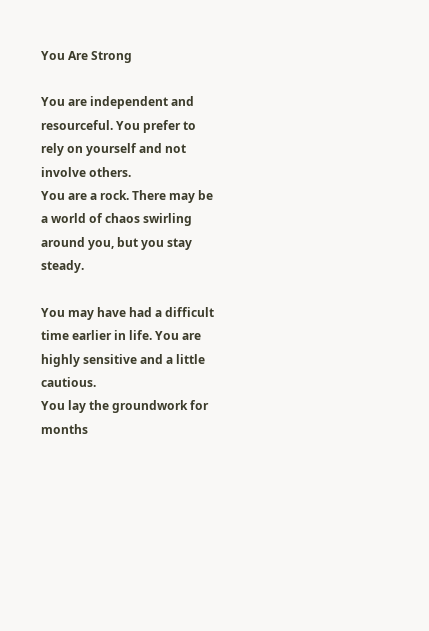You Are Strong

You are independent and resourceful. You prefer to rely on yourself and not involve others.
You are a rock. There may be a world of chaos swirling around you, but you stay steady.

You may have had a difficult time earlier in life. You are highly sensitive and a little cautious.
You lay the groundwork for months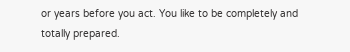or years before you act. You like to be completely and totally prepared.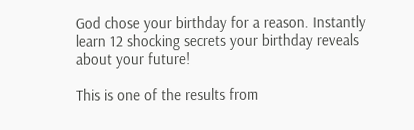God chose your birthday for a reason. Instantly learn 12 shocking secrets your birthday reveals about your future!

This is one of the results from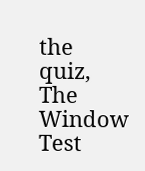the quiz, The Window Test